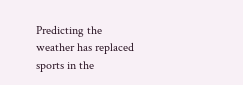Predicting the weather has replaced sports in the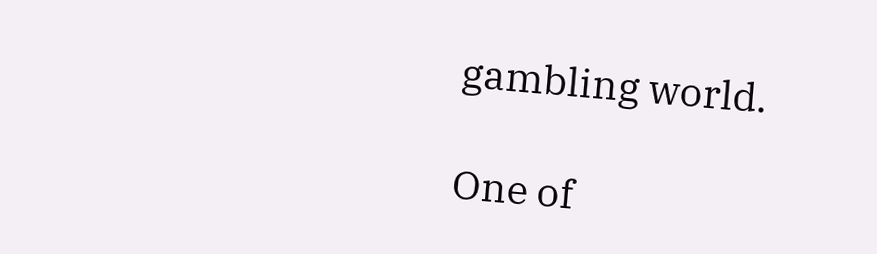gambling world.

One of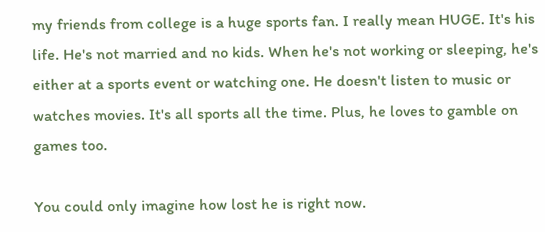my friends from college is a huge sports fan. I really mean HUGE. It's his life. He's not married and no kids. When he's not working or sleeping, he's either at a sports event or watching one. He doesn't listen to music or watches movies. It's all sports all the time. Plus, he loves to gamble on games too.

You could only imagine how lost he is right now.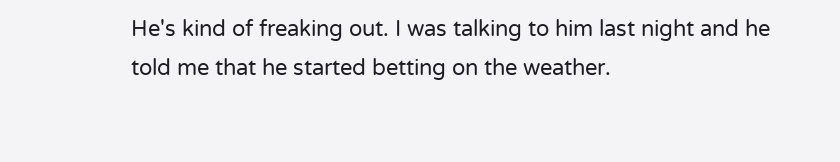He's kind of freaking out. I was talking to him last night and he told me that he started betting on the weather.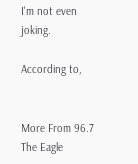I'm not even joking.

According to,


More From 96.7 The Eagle